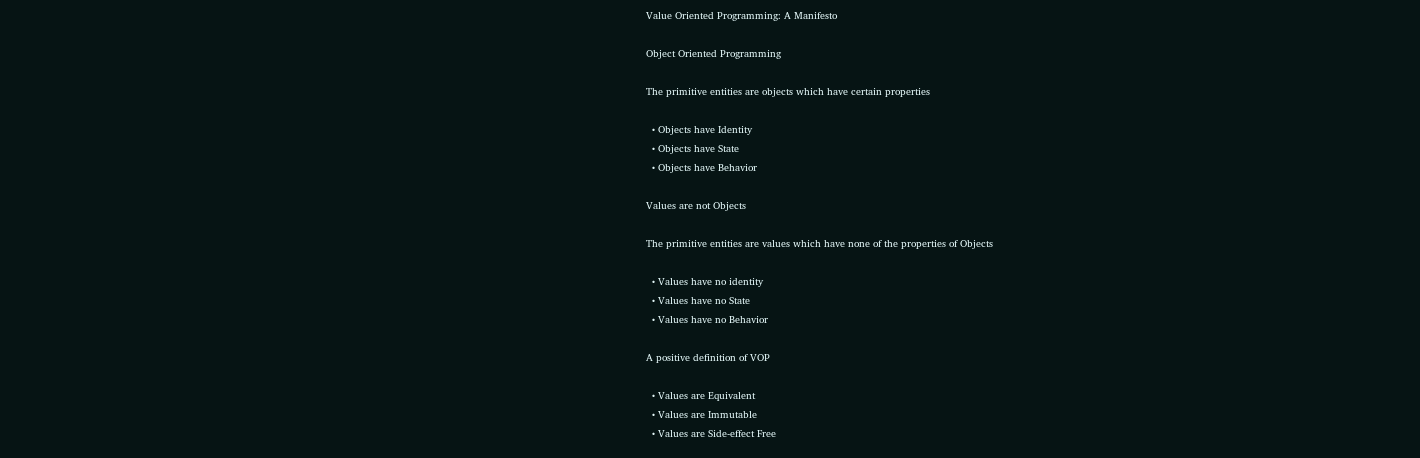Value Oriented Programming: A Manifesto

Object Oriented Programming

The primitive entities are objects which have certain properties

  • Objects have Identity
  • Objects have State
  • Objects have Behavior

Values are not Objects

The primitive entities are values which have none of the properties of Objects

  • Values have no identity
  • Values have no State
  • Values have no Behavior

A positive definition of VOP

  • Values are Equivalent
  • Values are Immutable
  • Values are Side-effect Free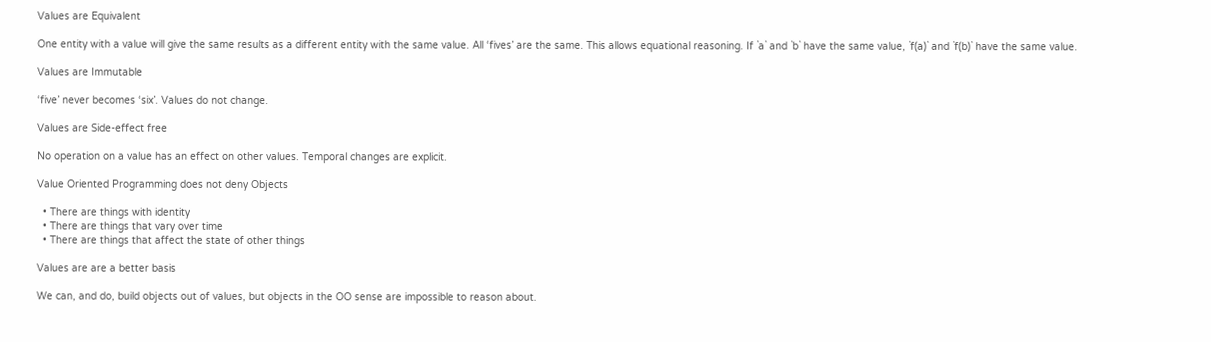Values are Equivalent

One entity with a value will give the same results as a different entity with the same value. All ‘fives’ are the same. This allows equational reasoning. If `a` and `b` have the same value, `f(a)` and `f(b)` have the same value.

Values are Immutable

‘five’ never becomes ‘six’. Values do not change.

Values are Side-effect free

No operation on a value has an effect on other values. Temporal changes are explicit.

Value Oriented Programming does not deny Objects

  • There are things with identity
  • There are things that vary over time
  • There are things that affect the state of other things

Values are are a better basis

We can, and do, build objects out of values, but objects in the OO sense are impossible to reason about.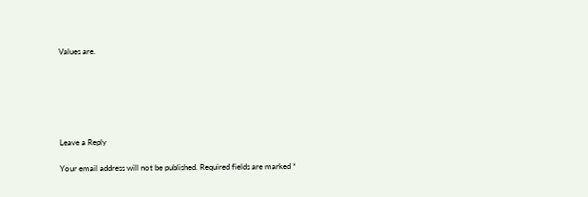Values are.






Leave a Reply

Your email address will not be published. Required fields are marked *